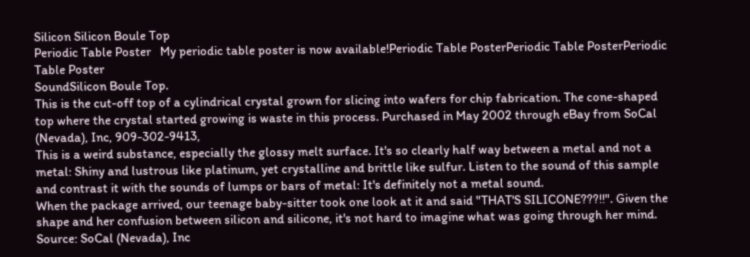Silicon Silicon Boule Top
Periodic Table Poster   My periodic table poster is now available!Periodic Table PosterPeriodic Table PosterPeriodic Table Poster
SoundSilicon Boule Top.
This is the cut-off top of a cylindrical crystal grown for slicing into wafers for chip fabrication. The cone-shaped top where the crystal started growing is waste in this process. Purchased in May 2002 through eBay from SoCal (Nevada), Inc, 909-302-9413,
This is a weird substance, especially the glossy melt surface. It's so clearly half way between a metal and not a metal: Shiny and lustrous like platinum, yet crystalline and brittle like sulfur. Listen to the sound of this sample and contrast it with the sounds of lumps or bars of metal: It's definitely not a metal sound.
When the package arrived, our teenage baby-sitter took one look at it and said "THAT'S SILICONE???!!". Given the shape and her confusion between silicon and silicone, it's not hard to imagine what was going through her mind.
Source: SoCal (Nevada), Inc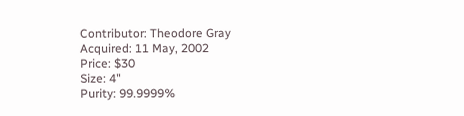Contributor: Theodore Gray
Acquired: 11 May, 2002
Price: $30
Size: 4"
Purity: 99.9999%